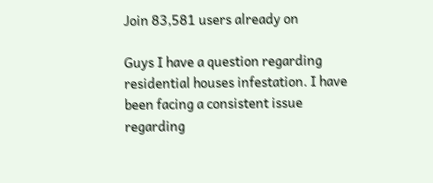Join 83,581 users already on

Guys I have a question regarding residential houses infestation. I have been facing a consistent issue regarding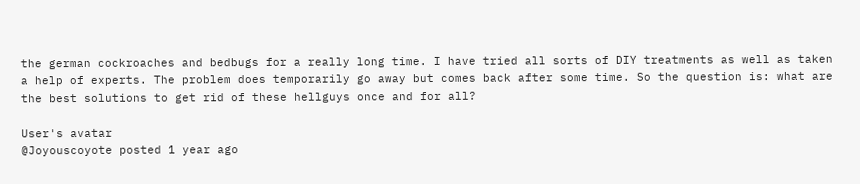the german cockroaches and bedbugs for a really long time. I have tried all sorts of DIY treatments as well as taken a help of experts. The problem does temporarily go away but comes back after some time. So the question is: what are the best solutions to get rid of these hellguys once and for all?

User's avatar
@Joyouscoyote posted 1 year ago